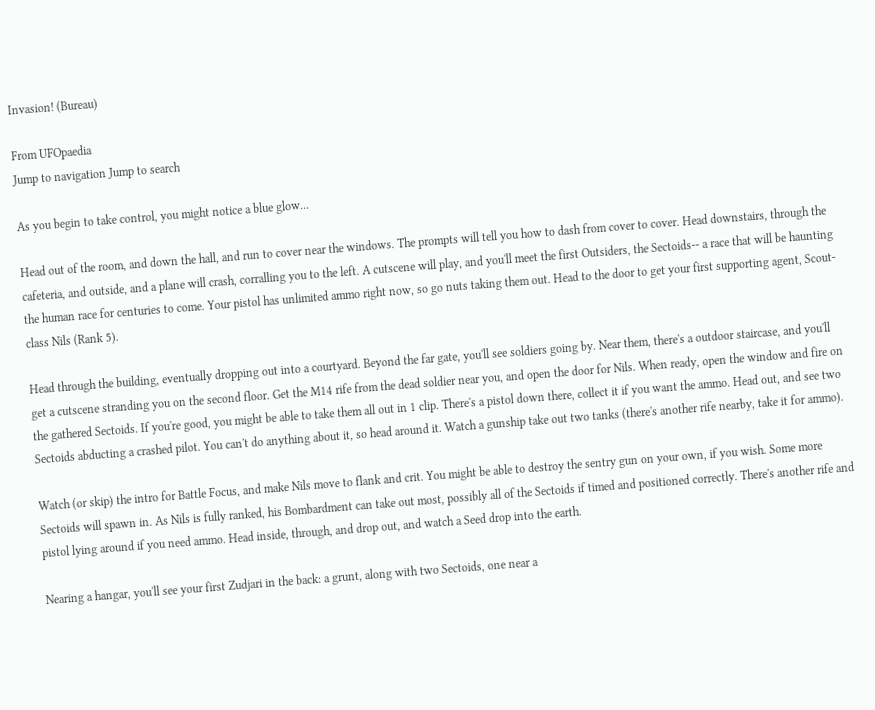Invasion! (Bureau)

From UFOpaedia
Jump to navigation Jump to search

As you begin to take control, you might notice a blue glow...

Head out of the room, and down the hall, and run to cover near the windows. The prompts will tell you how to dash from cover to cover. Head downstairs, through the cafeteria, and outside, and a plane will crash, corralling you to the left. A cutscene will play, and you'll meet the first Outsiders, the Sectoids-- a race that will be haunting the human race for centuries to come. Your pistol has unlimited ammo right now, so go nuts taking them out. Head to the door to get your first supporting agent, Scout-class Nils (Rank 5).

Head through the building, eventually dropping out into a courtyard. Beyond the far gate, you'll see soldiers going by. Near them, there's a outdoor staircase, and you'll get a cutscene stranding you on the second floor. Get the M14 rife from the dead soldier near you, and open the door for Nils. When ready, open the window and fire on the gathered Sectoids. If you're good, you might be able to take them all out in 1 clip. There's a pistol down there, collect it if you want the ammo. Head out, and see two Sectoids abducting a crashed pilot. You can't do anything about it, so head around it. Watch a gunship take out two tanks (there's another rife nearby, take it for ammo).

Watch (or skip) the intro for Battle Focus, and make Nils move to flank and crit. You might be able to destroy the sentry gun on your own, if you wish. Some more Sectoids will spawn in. As Nils is fully ranked, his Bombardment can take out most, possibly all of the Sectoids if timed and positioned correctly. There's another rife and pistol lying around if you need ammo. Head inside, through, and drop out, and watch a Seed drop into the earth.

Nearing a hangar, you'll see your first Zudjari in the back: a grunt, along with two Sectoids, one near a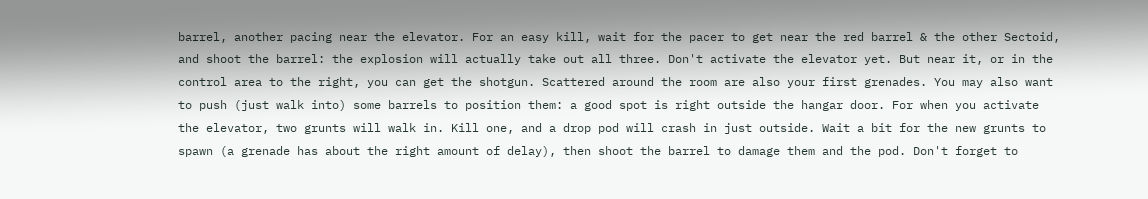barrel, another pacing near the elevator. For an easy kill, wait for the pacer to get near the red barrel & the other Sectoid, and shoot the barrel: the explosion will actually take out all three. Don't activate the elevator yet. But near it, or in the control area to the right, you can get the shotgun. Scattered around the room are also your first grenades. You may also want to push (just walk into) some barrels to position them: a good spot is right outside the hangar door. For when you activate the elevator, two grunts will walk in. Kill one, and a drop pod will crash in just outside. Wait a bit for the new grunts to spawn (a grenade has about the right amount of delay), then shoot the barrel to damage them and the pod. Don't forget to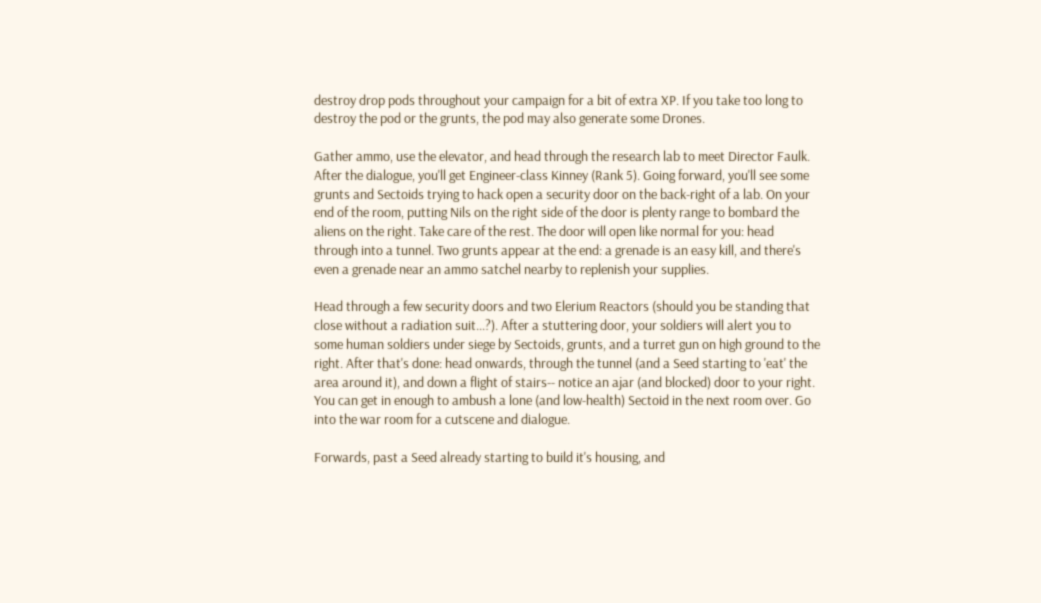destroy drop pods throughout your campaign for a bit of extra XP. If you take too long to destroy the pod or the grunts, the pod may also generate some Drones.

Gather ammo, use the elevator, and head through the research lab to meet Director Faulk. After the dialogue, you'll get Engineer-class Kinney (Rank 5). Going forward, you'll see some grunts and Sectoids trying to hack open a security door on the back-right of a lab. On your end of the room, putting Nils on the right side of the door is plenty range to bombard the aliens on the right. Take care of the rest. The door will open like normal for you: head through into a tunnel. Two grunts appear at the end: a grenade is an easy kill, and there's even a grenade near an ammo satchel nearby to replenish your supplies.

Head through a few security doors and two Elerium Reactors (should you be standing that close without a radiation suit...?). After a stuttering door, your soldiers will alert you to some human soldiers under siege by Sectoids, grunts, and a turret gun on high ground to the right. After that's done: head onwards, through the tunnel (and a Seed starting to 'eat' the area around it), and down a flight of stairs-- notice an ajar (and blocked) door to your right. You can get in enough to ambush a lone (and low-health) Sectoid in the next room over. Go into the war room for a cutscene and dialogue.

Forwards, past a Seed already starting to build it's housing, and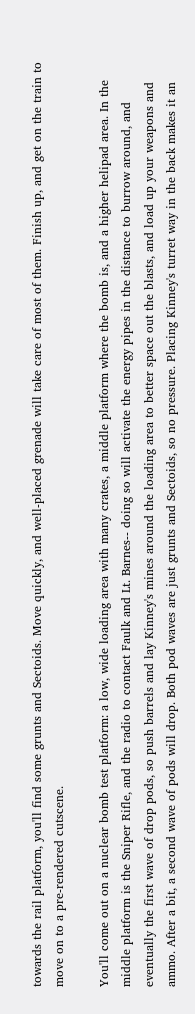towards the rail platform, you'll find some grunts and Sectoids. Move quickly, and well-placed grenade will take care of most of them. Finish up, and get on the train to move on to a pre-rendered cutscene.

You'll come out on a nuclear bomb test platform: a low, wide loading area with many crates, a middle platform where the bomb is, and a higher helipad area. In the middle platform is the Sniper Rifle, and the radio to contact Faulk and Lt. Barnes-- doing so will activate the energy pipes in the distance to burrow around, and eventually the first wave of drop pods, so push barrels and lay Kinney's mines around the loading area to better space out the blasts, and load up your weapons and ammo. After a bit, a second wave of pods will drop. Both pod waves are just grunts and Sectoids, so no pressure. Placing Kinney's turret way in the back makes it an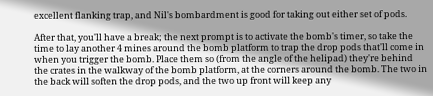excellent flanking trap, and Nil's bombardment is good for taking out either set of pods.

After that, you'll have a break; the next prompt is to activate the bomb's timer, so take the time to lay another 4 mines around the bomb platform to trap the drop pods that'll come in when you trigger the bomb. Place them so (from the angle of the helipad) they're behind the crates in the walkway of the bomb platform, at the corners around the bomb. The two in the back will soften the drop pods, and the two up front will keep any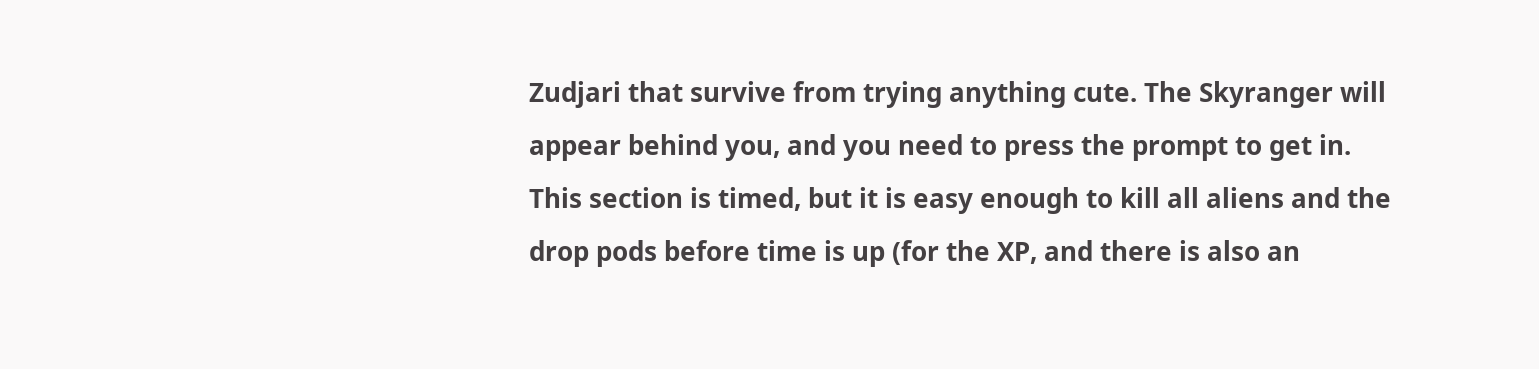Zudjari that survive from trying anything cute. The Skyranger will appear behind you, and you need to press the prompt to get in. This section is timed, but it is easy enough to kill all aliens and the drop pods before time is up (for the XP, and there is also an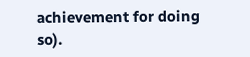achievement for doing so).